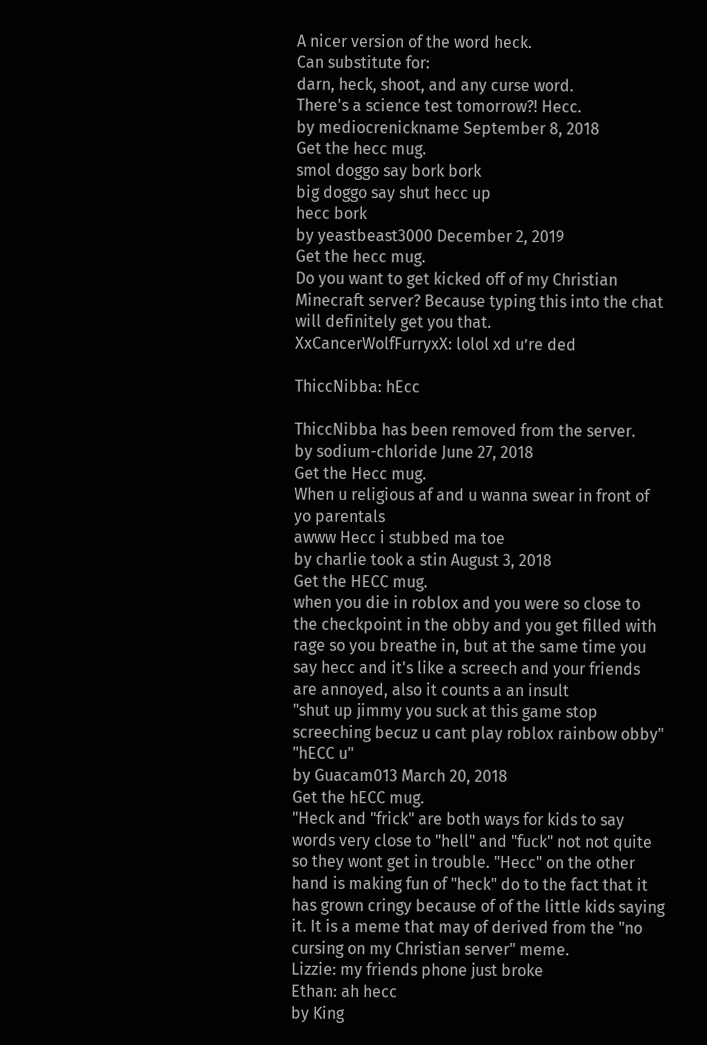A nicer version of the word heck.
Can substitute for:
darn, heck, shoot, and any curse word.
There's a science test tomorrow?! Hecc.
by mediocrenickname September 8, 2018
Get the hecc mug.
smol doggo say bork bork
big doggo say shut hecc up
hecc bork
by yeastbeast3000 December 2, 2019
Get the hecc mug.
Do you want to get kicked off of my Christian Minecraft server? Because typing this into the chat will definitely get you that.
XxCancerWolfFurryxX: lolol xd u’re ded

ThiccNibba: hEcc

ThiccNibba has been removed from the server.
by sodium-chloride June 27, 2018
Get the Hecc mug.
When u religious af and u wanna swear in front of yo parentals
awww Hecc i stubbed ma toe
by charlie took a stin August 3, 2018
Get the HECC mug.
when you die in roblox and you were so close to the checkpoint in the obby and you get filled with rage so you breathe in, but at the same time you say hecc and it's like a screech and your friends are annoyed, also it counts a an insult
"shut up jimmy you suck at this game stop screeching becuz u cant play roblox rainbow obby"
"hECC u"
by Guacam013 March 20, 2018
Get the hECC mug.
"Heck and "frick" are both ways for kids to say words very close to "hell" and "fuck" not not quite so they wont get in trouble. "Hecc" on the other hand is making fun of "heck" do to the fact that it has grown cringy because of of the little kids saying it. It is a meme that may of derived from the "no cursing on my Christian server" meme.
Lizzie: my friends phone just broke
Ethan: ah hecc
by King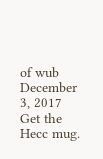of wub December 3, 2017
Get the Hecc mug.